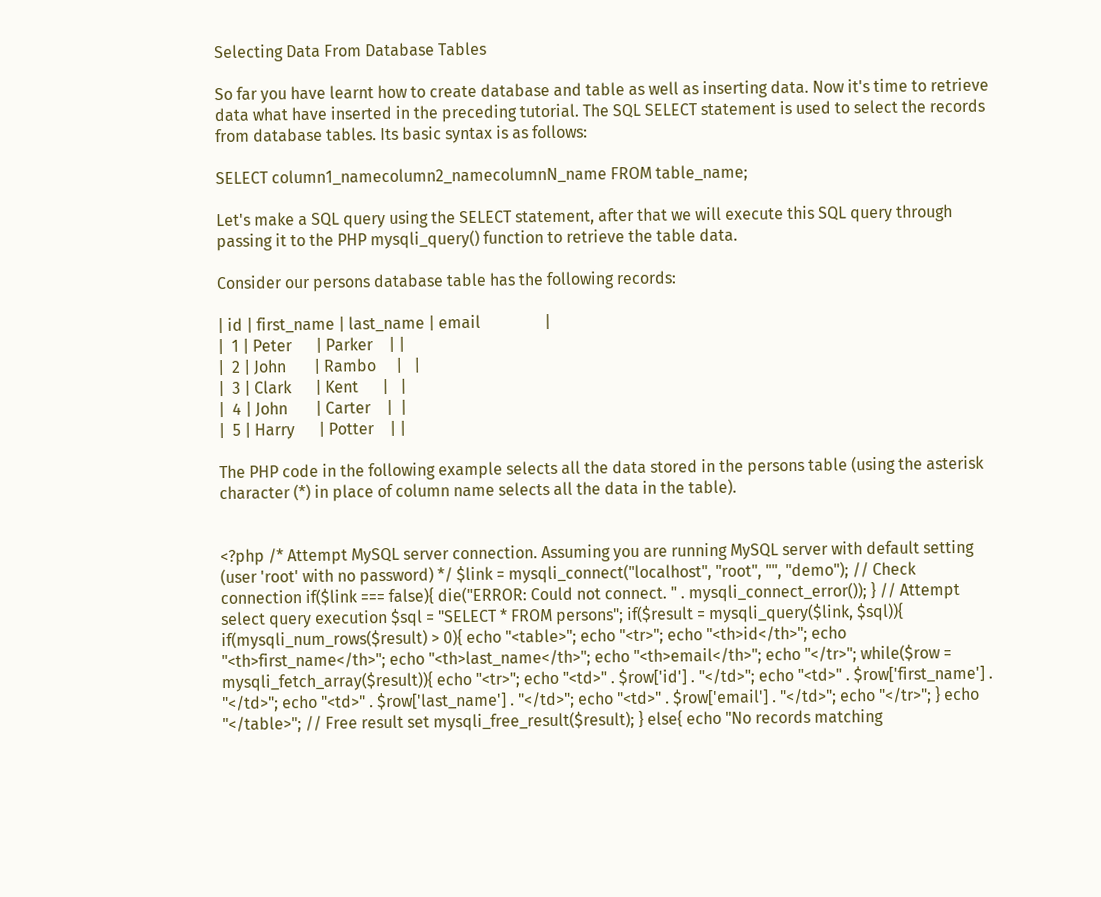Selecting Data From Database Tables

So far you have learnt how to create database and table as well as inserting data. Now it's time to retrieve data what have inserted in the preceding tutorial. The SQL SELECT statement is used to select the records from database tables. Its basic syntax is as follows:

SELECT column1_namecolumn2_namecolumnN_name FROM table_name;

Let's make a SQL query using the SELECT statement, after that we will execute this SQL query through passing it to the PHP mysqli_query() function to retrieve the table data.

Consider our persons database table has the following records:

| id | first_name | last_name | email                |
|  1 | Peter      | Parker    | |
|  2 | John       | Rambo     |   |
|  3 | Clark      | Kent      |   |
|  4 | John       | Carter    |  |
|  5 | Harry      | Potter    | |

The PHP code in the following example selects all the data stored in the persons table (using the asterisk character (*) in place of column name selects all the data in the table).


<?php /* Attempt MySQL server connection. Assuming you are running MySQL server with default setting (user 'root' with no password) */ $link = mysqli_connect("localhost", "root", "", "demo"); // Check connection if($link === false){ die("ERROR: Could not connect. " . mysqli_connect_error()); } // Attempt select query execution $sql = "SELECT * FROM persons"; if($result = mysqli_query($link, $sql)){ if(mysqli_num_rows($result) > 0){ echo "<table>"; echo "<tr>"; echo "<th>id</th>"; echo "<th>first_name</th>"; echo "<th>last_name</th>"; echo "<th>email</th>"; echo "</tr>"; while($row = mysqli_fetch_array($result)){ echo "<tr>"; echo "<td>" . $row['id'] . "</td>"; echo "<td>" . $row['first_name'] . "</td>"; echo "<td>" . $row['last_name'] . "</td>"; echo "<td>" . $row['email'] . "</td>"; echo "</tr>"; } echo "</table>"; // Free result set mysqli_free_result($result); } else{ echo "No records matching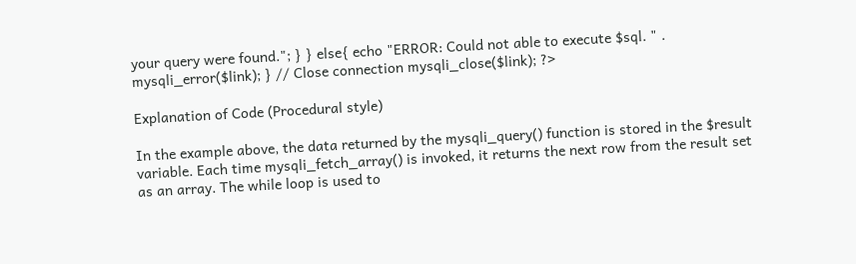your query were found."; } } else{ echo "ERROR: Could not able to execute $sql. " . mysqli_error($link); } // Close connection mysqli_close($link); ?>

Explanation of Code (Procedural style)

In the example above, the data returned by the mysqli_query() function is stored in the $result variable. Each time mysqli_fetch_array() is invoked, it returns the next row from the result set as an array. The while loop is used to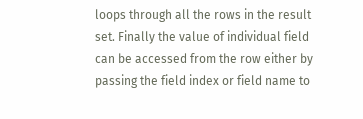loops through all the rows in the result set. Finally the value of individual field can be accessed from the row either by passing the field index or field name to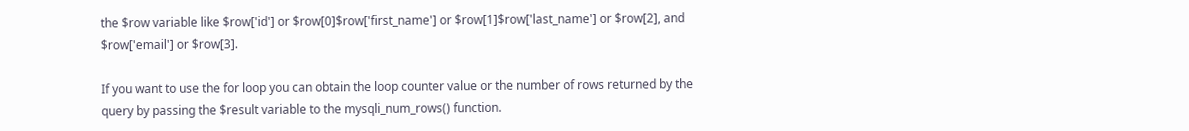the $row variable like $row['id'] or $row[0]$row['first_name'] or $row[1]$row['last_name'] or $row[2], and $row['email'] or $row[3].

If you want to use the for loop you can obtain the loop counter value or the number of rows returned by the query by passing the $result variable to the mysqli_num_rows() function.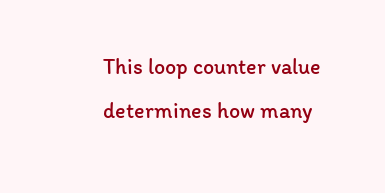This loop counter value determines how many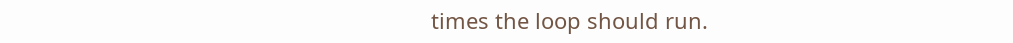times the loop should run.